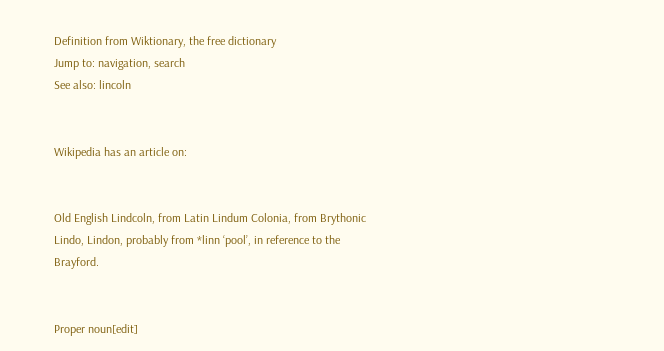Definition from Wiktionary, the free dictionary
Jump to: navigation, search
See also: lincoln


Wikipedia has an article on:


Old English Lindcoln, from Latin Lindum Colonia, from Brythonic Lindo, Lindon, probably from *linn ‘pool’, in reference to the Brayford.


Proper noun[edit]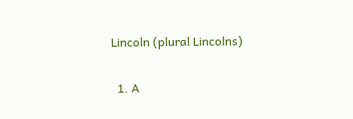Lincoln (plural Lincolns)

  1. A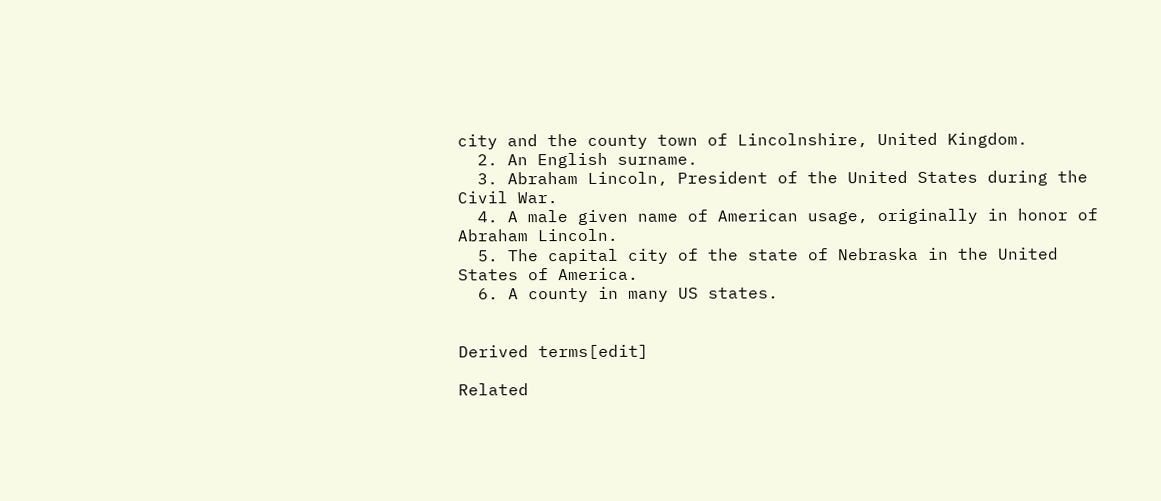city and the county town of Lincolnshire, United Kingdom.
  2. An English surname.
  3. Abraham Lincoln, President of the United States during the Civil War.
  4. A male given name of American usage, originally in honor of Abraham Lincoln.
  5. The capital city of the state of Nebraska in the United States of America.
  6. A county in many US states.


Derived terms[edit]

Related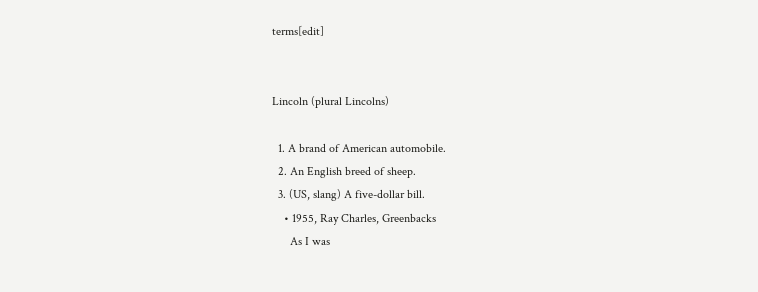terms[edit]


Lincoln (plural Lincolns)

  1. A brand of American automobile.
  2. An English breed of sheep.
  3. (US, slang) A five-dollar bill.
    • 1955, Ray Charles, Greenbacks
      As I was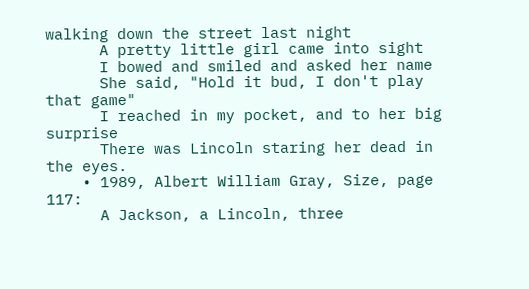walking down the street last night
      A pretty little girl came into sight
      I bowed and smiled and asked her name
      She said, "Hold it bud, I don't play that game"
      I reached in my pocket, and to her big surprise
      There was Lincoln staring her dead in the eyes.
    • 1989, Albert William Gray, Size, page 117:
      A Jackson, a Lincoln, three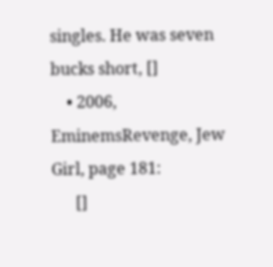singles. He was seven bucks short, []
    • 2006, EminemsRevenge, Jew Girl, page 181:
      []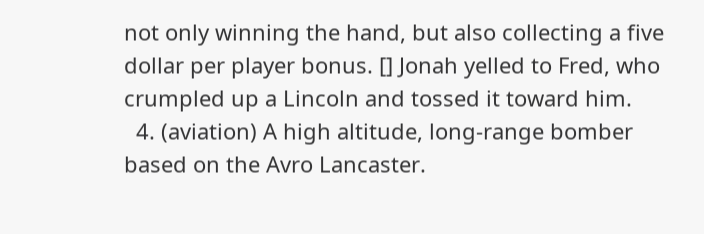not only winning the hand, but also collecting a five dollar per player bonus. [] Jonah yelled to Fred, who crumpled up a Lincoln and tossed it toward him.
  4. (aviation) A high altitude, long-range bomber based on the Avro Lancaster.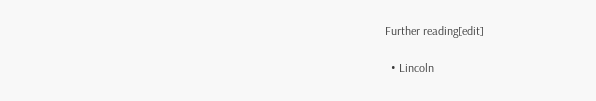Further reading[edit]

  • Lincoln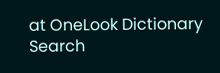at OneLook Dictionary Search